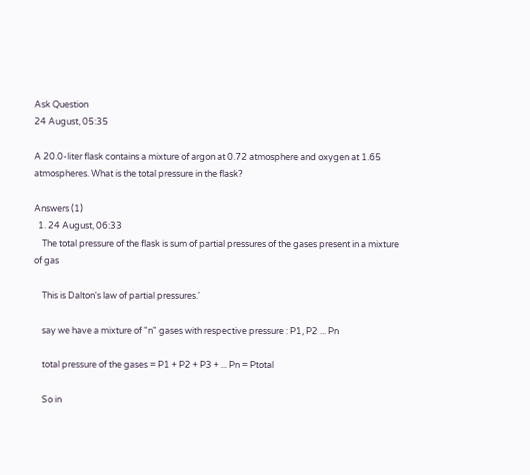Ask Question
24 August, 05:35

A 20.0-liter flask contains a mixture of argon at 0.72 atmosphere and oxygen at 1.65 atmospheres. What is the total pressure in the flask?

Answers (1)
  1. 24 August, 06:33
    The total pressure of the flask is sum of partial pressures of the gases present in a mixture of gas

    This is Dalton's law of partial pressures.'

    say we have a mixture of "n" gases with respective pressure : P1, P2 ... Pn

    total pressure of the gases = P1 + P2 + P3 + ... Pn = Ptotal

    So in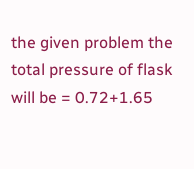the given problem the total pressure of flask will be = 0.72+1.65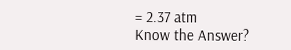= 2.37 atm
Know the Answer?